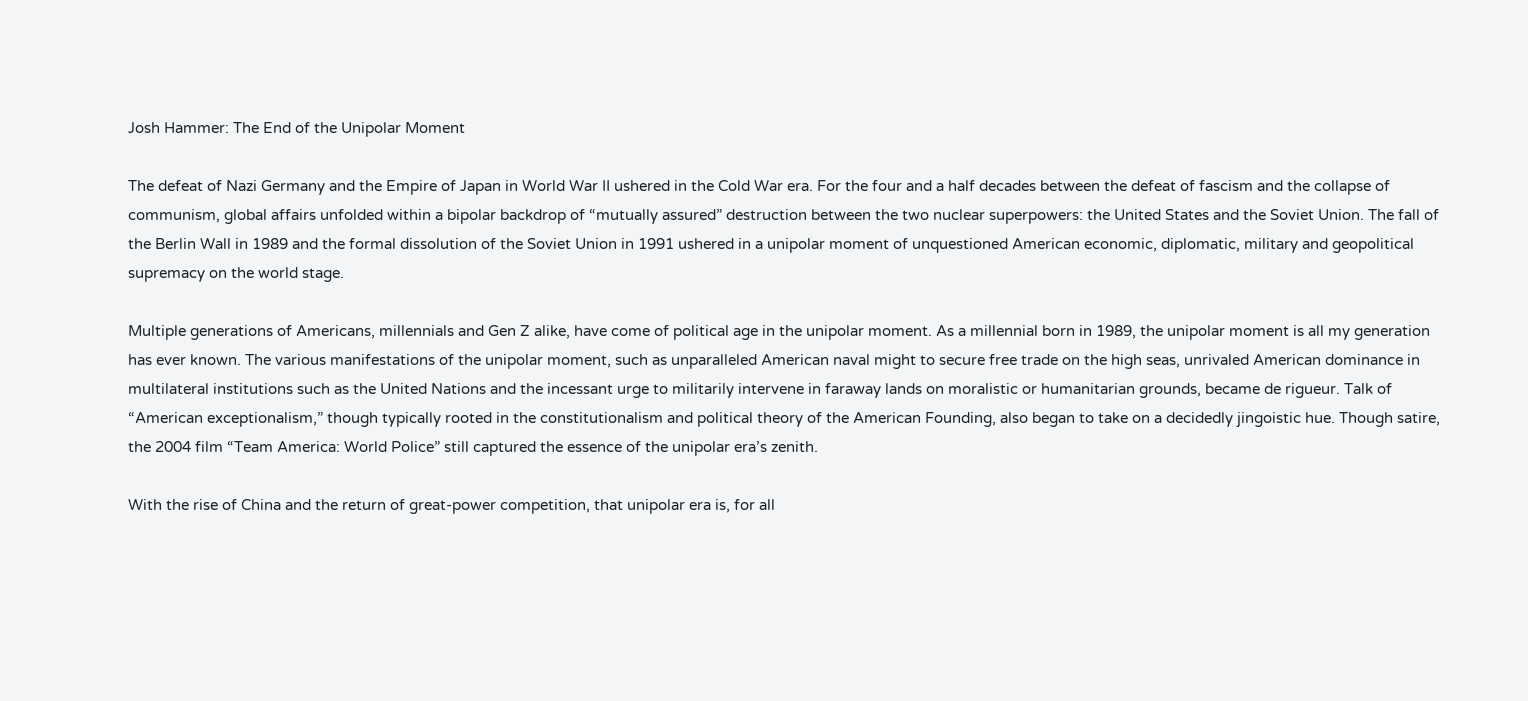Josh Hammer: The End of the Unipolar Moment

The defeat of Nazi Germany and the Empire of Japan in World War II ushered in the Cold War era. For the four and a half decades between the defeat of fascism and the collapse of communism, global affairs unfolded within a bipolar backdrop of “mutually assured” destruction between the two nuclear superpowers: the United States and the Soviet Union. The fall of the Berlin Wall in 1989 and the formal dissolution of the Soviet Union in 1991 ushered in a unipolar moment of unquestioned American economic, diplomatic, military and geopolitical supremacy on the world stage.

Multiple generations of Americans, millennials and Gen Z alike, have come of political age in the unipolar moment. As a millennial born in 1989, the unipolar moment is all my generation has ever known. The various manifestations of the unipolar moment, such as unparalleled American naval might to secure free trade on the high seas, unrivaled American dominance in multilateral institutions such as the United Nations and the incessant urge to militarily intervene in faraway lands on moralistic or humanitarian grounds, became de rigueur. Talk of “American exceptionalism,” though typically rooted in the constitutionalism and political theory of the American Founding, also began to take on a decidedly jingoistic hue. Though satire, the 2004 film “Team America: World Police” still captured the essence of the unipolar era’s zenith.

With the rise of China and the return of great-power competition, that unipolar era is, for all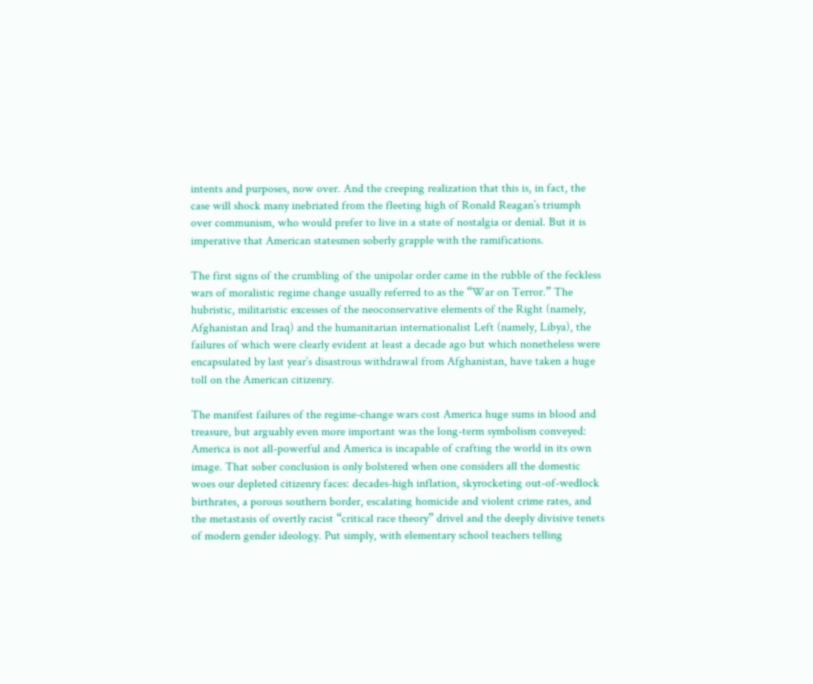intents and purposes, now over. And the creeping realization that this is, in fact, the case will shock many inebriated from the fleeting high of Ronald Reagan’s triumph over communism, who would prefer to live in a state of nostalgia or denial. But it is imperative that American statesmen soberly grapple with the ramifications.

The first signs of the crumbling of the unipolar order came in the rubble of the feckless wars of moralistic regime change usually referred to as the “War on Terror.” The hubristic, militaristic excesses of the neoconservative elements of the Right (namely, Afghanistan and Iraq) and the humanitarian internationalist Left (namely, Libya), the failures of which were clearly evident at least a decade ago but which nonetheless were encapsulated by last year’s disastrous withdrawal from Afghanistan, have taken a huge toll on the American citizenry.

The manifest failures of the regime-change wars cost America huge sums in blood and treasure, but arguably even more important was the long-term symbolism conveyed: America is not all-powerful and America is incapable of crafting the world in its own image. That sober conclusion is only bolstered when one considers all the domestic woes our depleted citizenry faces: decades-high inflation, skyrocketing out-of-wedlock birthrates, a porous southern border, escalating homicide and violent crime rates, and the metastasis of overtly racist “critical race theory” drivel and the deeply divisive tenets of modern gender ideology. Put simply, with elementary school teachers telling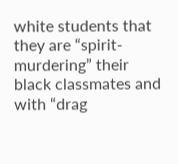white students that they are “spirit-murdering” their black classmates and with “drag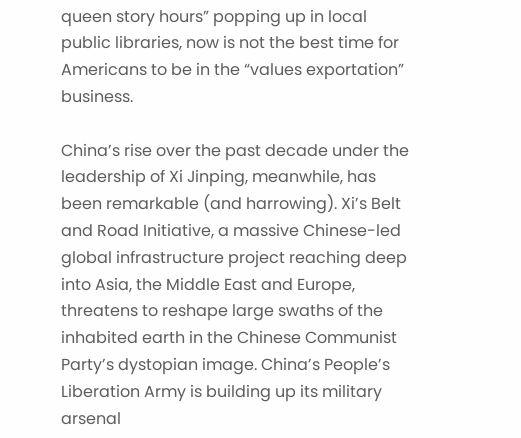queen story hours” popping up in local public libraries, now is not the best time for Americans to be in the “values exportation” business.

China’s rise over the past decade under the leadership of Xi Jinping, meanwhile, has been remarkable (and harrowing). Xi’s Belt and Road Initiative, a massive Chinese-led global infrastructure project reaching deep into Asia, the Middle East and Europe, threatens to reshape large swaths of the inhabited earth in the Chinese Communist Party’s dystopian image. China’s People’s Liberation Army is building up its military arsenal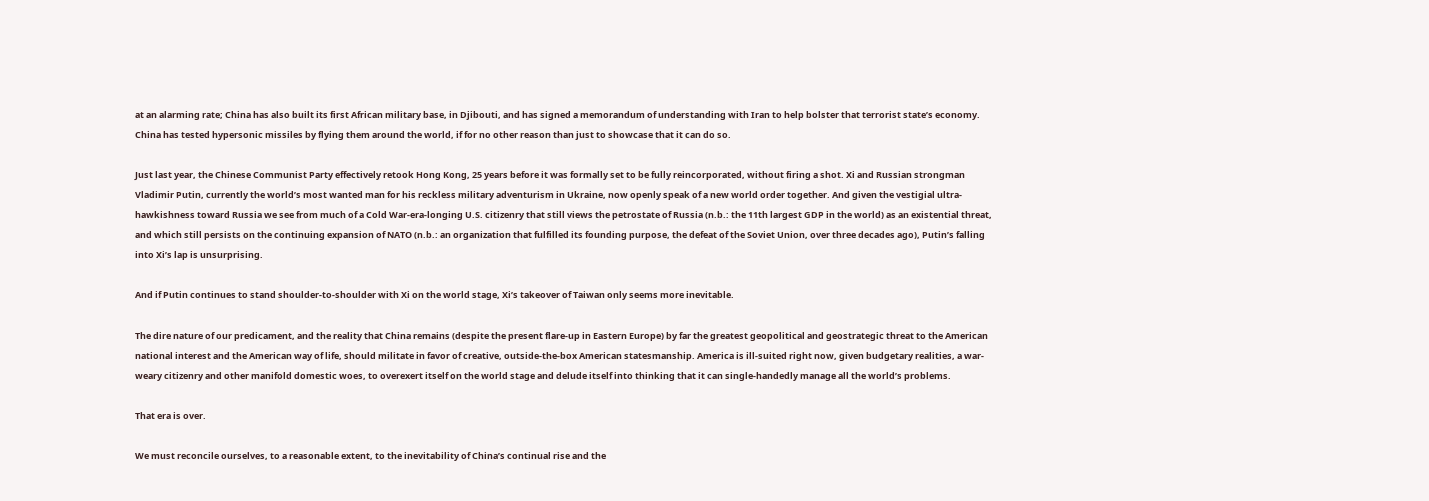at an alarming rate; China has also built its first African military base, in Djibouti, and has signed a memorandum of understanding with Iran to help bolster that terrorist state’s economy. China has tested hypersonic missiles by flying them around the world, if for no other reason than just to showcase that it can do so.

Just last year, the Chinese Communist Party effectively retook Hong Kong, 25 years before it was formally set to be fully reincorporated, without firing a shot. Xi and Russian strongman Vladimir Putin, currently the world’s most wanted man for his reckless military adventurism in Ukraine, now openly speak of a new world order together. And given the vestigial ultra-hawkishness toward Russia we see from much of a Cold War-era-longing U.S. citizenry that still views the petrostate of Russia (n.b.: the 11th largest GDP in the world) as an existential threat, and which still persists on the continuing expansion of NATO (n.b.: an organization that fulfilled its founding purpose, the defeat of the Soviet Union, over three decades ago), Putin’s falling into Xi’s lap is unsurprising.

And if Putin continues to stand shoulder-to-shoulder with Xi on the world stage, Xi’s takeover of Taiwan only seems more inevitable.

The dire nature of our predicament, and the reality that China remains (despite the present flare-up in Eastern Europe) by far the greatest geopolitical and geostrategic threat to the American national interest and the American way of life, should militate in favor of creative, outside-the-box American statesmanship. America is ill-suited right now, given budgetary realities, a war-weary citizenry and other manifold domestic woes, to overexert itself on the world stage and delude itself into thinking that it can single-handedly manage all the world’s problems.

That era is over.

We must reconcile ourselves, to a reasonable extent, to the inevitability of China’s continual rise and the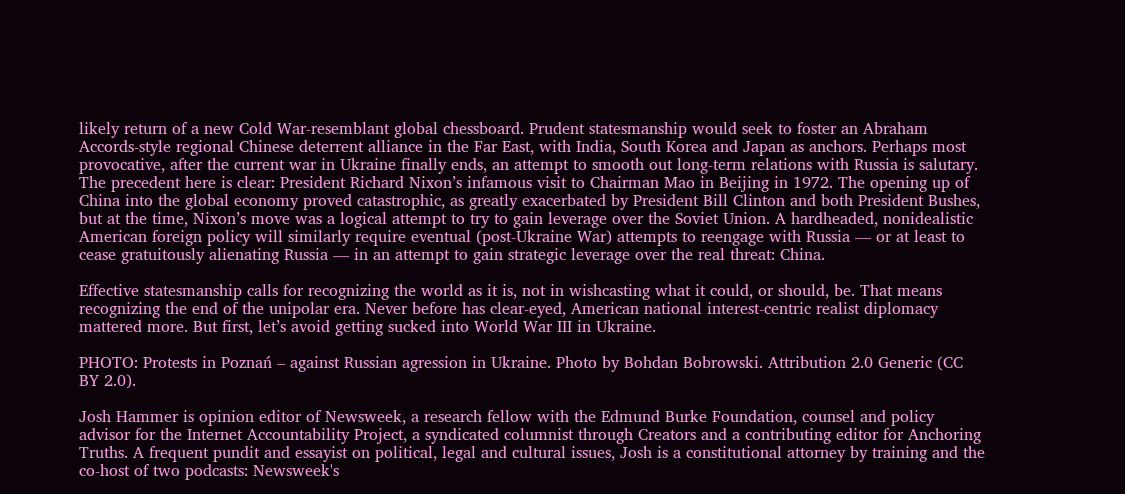likely return of a new Cold War-resemblant global chessboard. Prudent statesmanship would seek to foster an Abraham Accords-style regional Chinese deterrent alliance in the Far East, with India, South Korea and Japan as anchors. Perhaps most provocative, after the current war in Ukraine finally ends, an attempt to smooth out long-term relations with Russia is salutary. The precedent here is clear: President Richard Nixon’s infamous visit to Chairman Mao in Beijing in 1972. The opening up of China into the global economy proved catastrophic, as greatly exacerbated by President Bill Clinton and both President Bushes, but at the time, Nixon’s move was a logical attempt to try to gain leverage over the Soviet Union. A hardheaded, nonidealistic American foreign policy will similarly require eventual (post-Ukraine War) attempts to reengage with Russia — or at least to cease gratuitously alienating Russia — in an attempt to gain strategic leverage over the real threat: China.

Effective statesmanship calls for recognizing the world as it is, not in wishcasting what it could, or should, be. That means recognizing the end of the unipolar era. Never before has clear-eyed, American national interest-centric realist diplomacy mattered more. But first, let’s avoid getting sucked into World War III in Ukraine.

PHOTO: Protests in Poznań – against Russian agression in Ukraine. Photo by Bohdan Bobrowski. Attribution 2.0 Generic (CC BY 2.0).

Josh Hammer is opinion editor of Newsweek, a research fellow with the Edmund Burke Foundation, counsel and policy advisor for the Internet Accountability Project, a syndicated columnist through Creators and a contributing editor for Anchoring Truths. A frequent pundit and essayist on political, legal and cultural issues, Josh is a constitutional attorney by training and the co-host of two podcasts: Newsweek's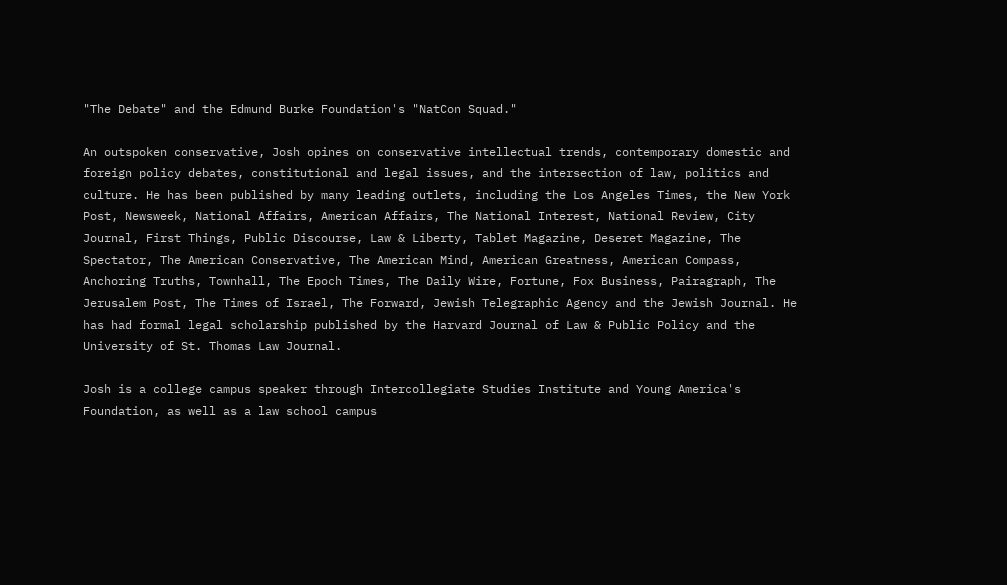"The Debate" and the Edmund Burke Foundation's "NatCon Squad."

An outspoken conservative, Josh opines on conservative intellectual trends, contemporary domestic and foreign policy debates, constitutional and legal issues, and the intersection of law, politics and culture. He has been published by many leading outlets, including the Los Angeles Times, the New York Post, Newsweek, National Affairs, American Affairs, The National Interest, National Review, City Journal, First Things, Public Discourse, Law & Liberty, Tablet Magazine, Deseret Magazine, The Spectator, The American Conservative, The American Mind, American Greatness, American Compass, Anchoring Truths, Townhall, The Epoch Times, The Daily Wire, Fortune, Fox Business, Pairagraph, The Jerusalem Post, The Times of Israel, The Forward, Jewish Telegraphic Agency and the Jewish Journal. He has had formal legal scholarship published by the Harvard Journal of Law & Public Policy and the University of St. Thomas Law Journal.

Josh is a college campus speaker through Intercollegiate Studies Institute and Young America's Foundation, as well as a law school campus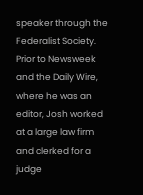speaker through the Federalist Society. Prior to Newsweek and the Daily Wire, where he was an editor, Josh worked at a large law firm and clerked for a judge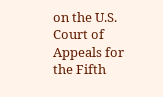on the U.S. Court of Appeals for the Fifth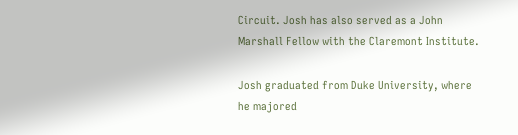Circuit. Josh has also served as a John Marshall Fellow with the Claremont Institute.

Josh graduated from Duke University, where he majored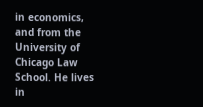in economics, and from the University of Chicago Law School. He lives in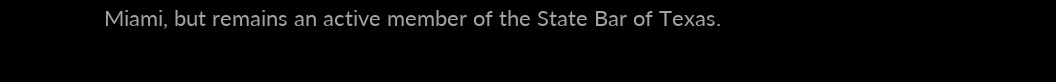Miami, but remains an active member of the State Bar of Texas.